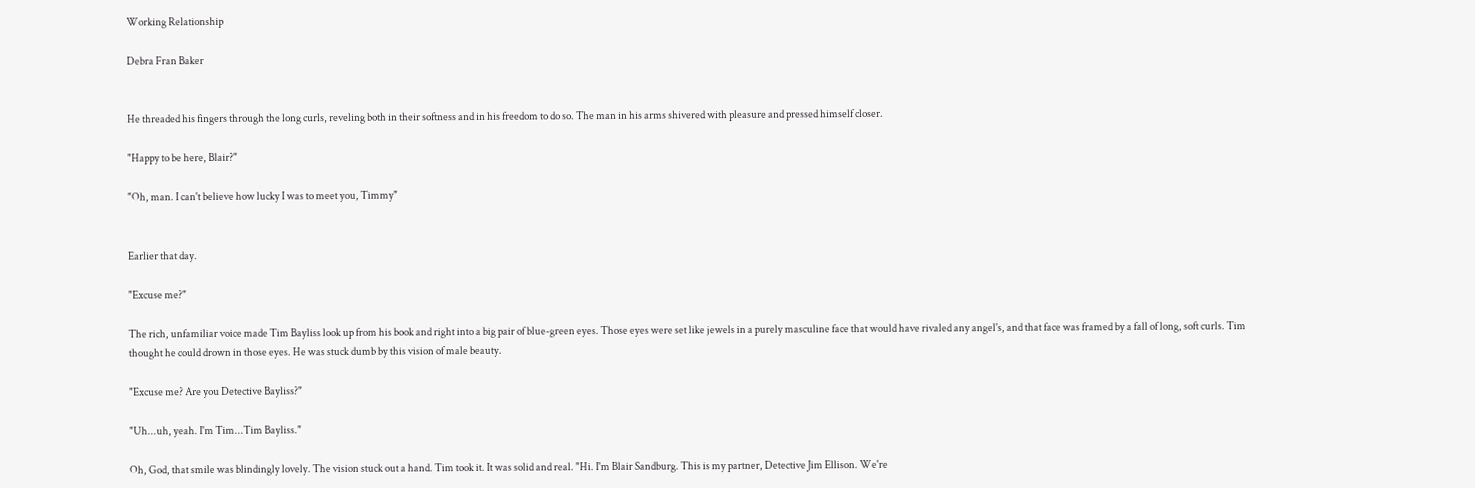Working Relationship

Debra Fran Baker


He threaded his fingers through the long curls, reveling both in their softness and in his freedom to do so. The man in his arms shivered with pleasure and pressed himself closer.

"Happy to be here, Blair?"

"Oh, man. I can't believe how lucky I was to meet you, Timmy"


Earlier that day.

"Excuse me?"

The rich, unfamiliar voice made Tim Bayliss look up from his book and right into a big pair of blue-green eyes. Those eyes were set like jewels in a purely masculine face that would have rivaled any angel's, and that face was framed by a fall of long, soft curls. Tim thought he could drown in those eyes. He was stuck dumb by this vision of male beauty.

"Excuse me? Are you Detective Bayliss?"

"Uh...uh, yeah. I'm Tim...Tim Bayliss."

Oh, God, that smile was blindingly lovely. The vision stuck out a hand. Tim took it. It was solid and real. "Hi. I'm Blair Sandburg. This is my partner, Detective Jim Ellison. We're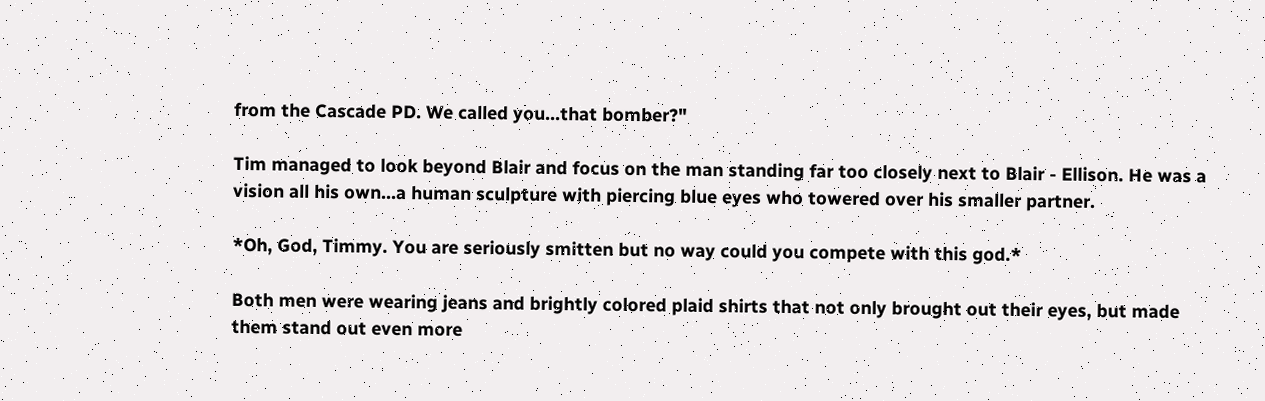from the Cascade PD. We called you...that bomber?"

Tim managed to look beyond Blair and focus on the man standing far too closely next to Blair - Ellison. He was a vision all his own...a human sculpture with piercing blue eyes who towered over his smaller partner.

*Oh, God, Timmy. You are seriously smitten but no way could you compete with this god.*

Both men were wearing jeans and brightly colored plaid shirts that not only brought out their eyes, but made them stand out even more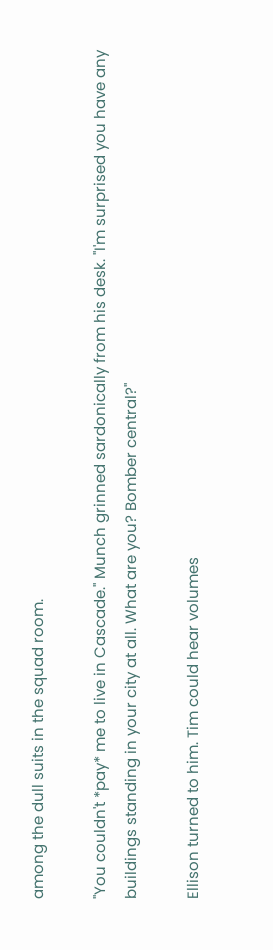among the dull suits in the squad room.

"You couldn't *pay* me to live in Cascade." Munch grinned sardonically from his desk. "I'm surprised you have any buildings standing in your city at all. What are you? Bomber central?"

Ellison turned to him. Tim could hear volumes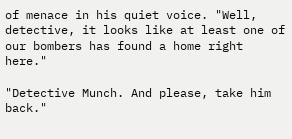of menace in his quiet voice. "Well, detective, it looks like at least one of our bombers has found a home right here."

"Detective Munch. And please, take him back."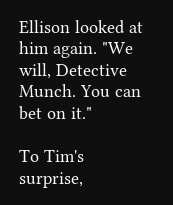Ellison looked at him again. "We will, Detective Munch. You can bet on it."

To Tim's surprise,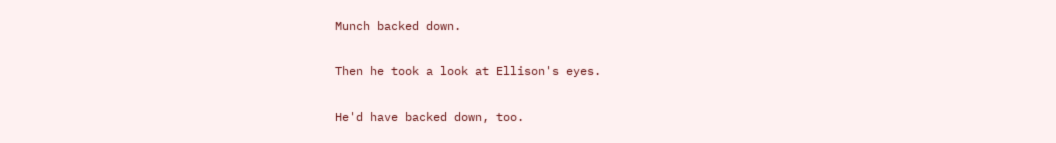Munch backed down.

Then he took a look at Ellison's eyes.

He'd have backed down, too.